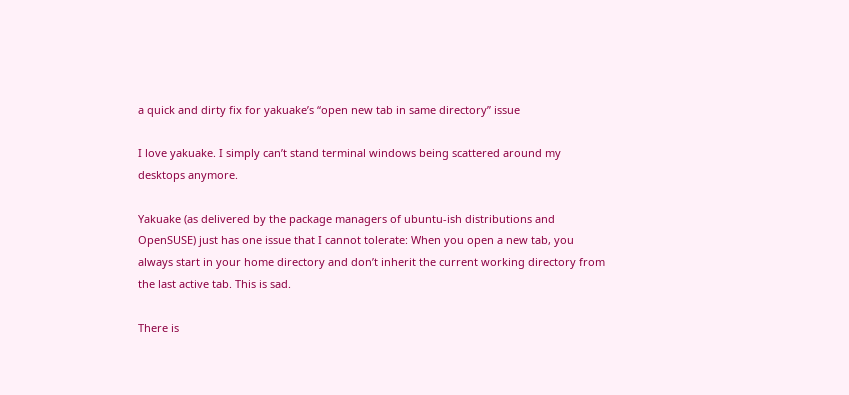a quick and dirty fix for yakuake’s “open new tab in same directory” issue

I love yakuake. I simply can’t stand terminal windows being scattered around my desktops anymore.

Yakuake (as delivered by the package managers of ubuntu-ish distributions and OpenSUSE) just has one issue that I cannot tolerate: When you open a new tab, you always start in your home directory and don’t inherit the current working directory from the last active tab. This is sad.

There is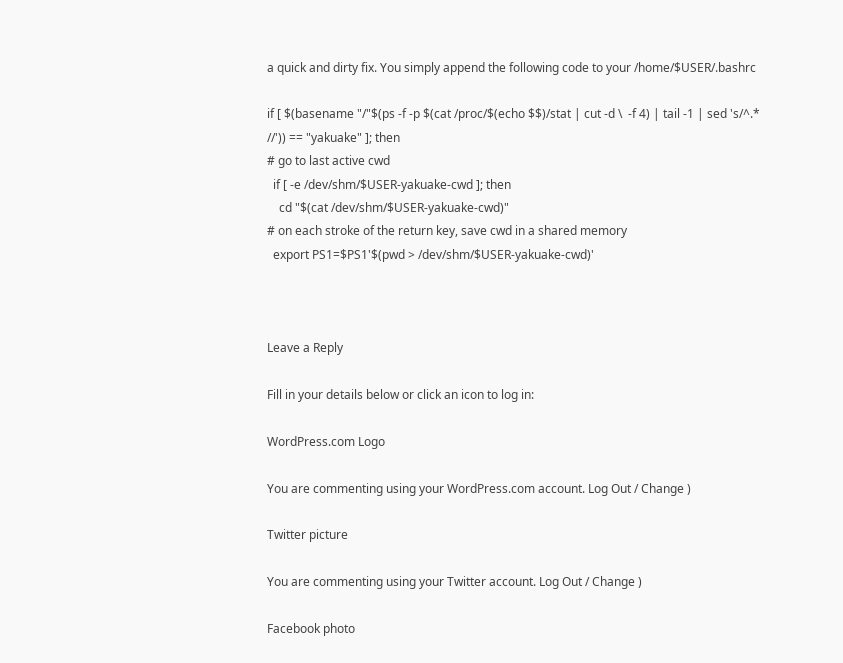a quick and dirty fix. You simply append the following code to your /home/$USER/.bashrc

if [ $(basename "/"$(ps -f -p $(cat /proc/$(echo $$)/stat | cut -d \  -f 4) | tail -1 | sed 's/^.* //')) == "yakuake" ]; then
# go to last active cwd
  if [ -e /dev/shm/$USER-yakuake-cwd ]; then
    cd "$(cat /dev/shm/$USER-yakuake-cwd)"
# on each stroke of the return key, save cwd in a shared memory
  export PS1=$PS1'$(pwd > /dev/shm/$USER-yakuake-cwd)'



Leave a Reply

Fill in your details below or click an icon to log in:

WordPress.com Logo

You are commenting using your WordPress.com account. Log Out / Change )

Twitter picture

You are commenting using your Twitter account. Log Out / Change )

Facebook photo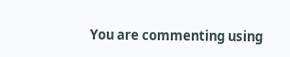You are commenting using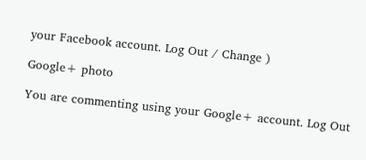your Facebook account. Log Out / Change )

Google+ photo

You are commenting using your Google+ account. Log Out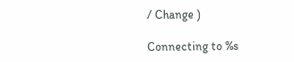/ Change )

Connecting to %s